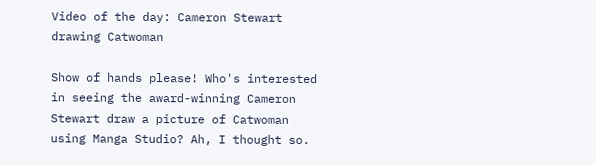Video of the day: Cameron Stewart drawing Catwoman

Show of hands please! Who's interested in seeing the award-winning Cameron Stewart draw a picture of Catwoman using Manga Studio? Ah, I thought so.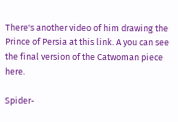There's another video of him drawing the Prince of Persia at this link. A you can see the final version of the Catwoman piece here.

Spider-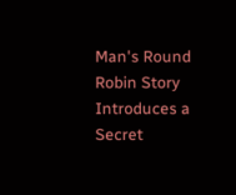Man's Round Robin Story Introduces a Secret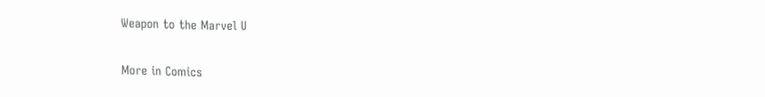Weapon to the Marvel U

More in Comics